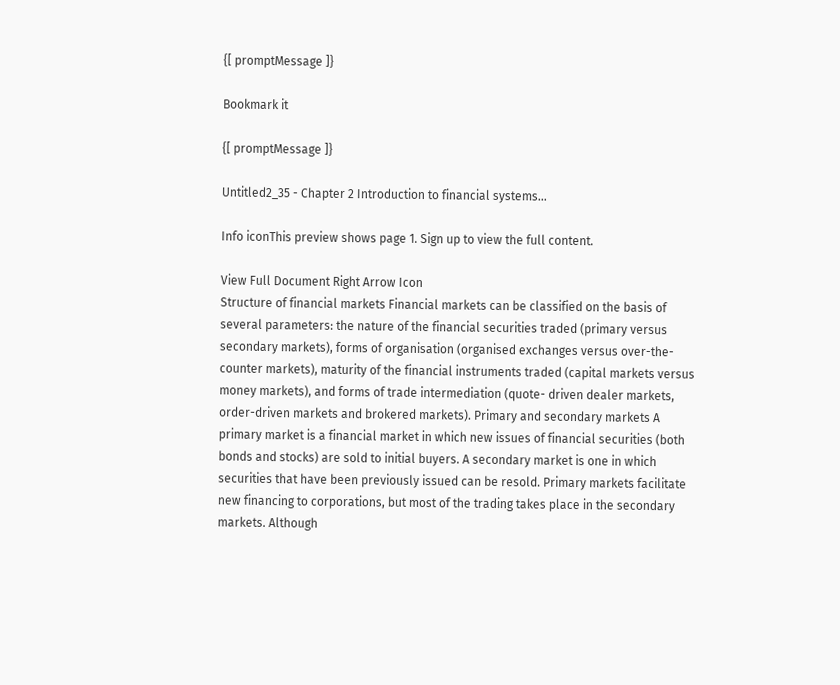{[ promptMessage ]}

Bookmark it

{[ promptMessage ]}

Untitled2_35 - Chapter 2 Introduction to financial systems...

Info iconThis preview shows page 1. Sign up to view the full content.

View Full Document Right Arrow Icon
Structure of financial markets Financial markets can be classified on the basis of several parameters: the nature of the financial securities traded (primary versus secondary markets), forms of organisation (organised exchanges versus over-the- counter markets), maturity of the financial instruments traded (capital markets versus money markets), and forms of trade intermediation (quote- driven dealer markets, order-driven markets and brokered markets). Primary and secondary markets A primary market is a financial market in which new issues of financial securities (both bonds and stocks) are sold to initial buyers. A secondary market is one in which securities that have been previously issued can be resold. Primary markets facilitate new financing to corporations, but most of the trading takes place in the secondary markets. Although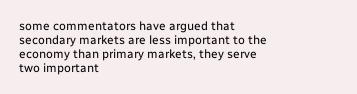some commentators have argued that secondary markets are less important to the economy than primary markets, they serve two important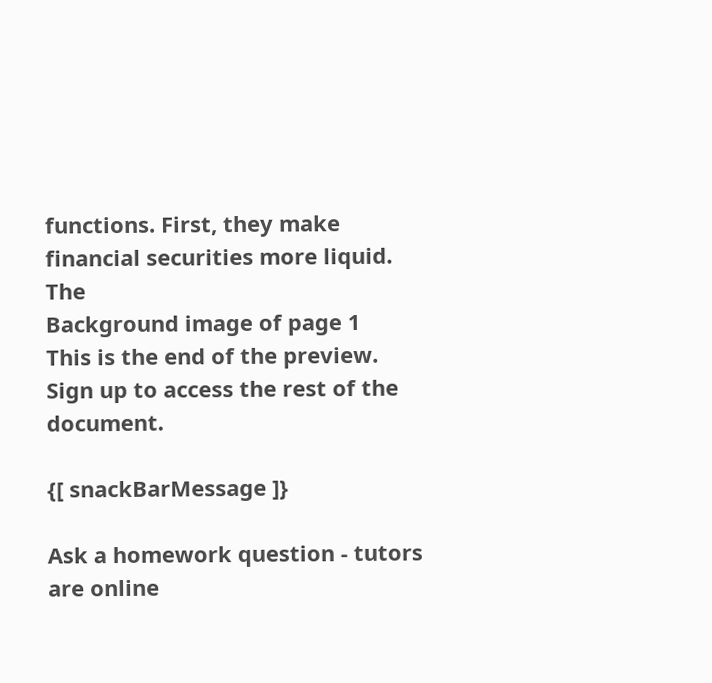functions. First, they make financial securities more liquid. The
Background image of page 1
This is the end of the preview. Sign up to access the rest of the document.

{[ snackBarMessage ]}

Ask a homework question - tutors are online